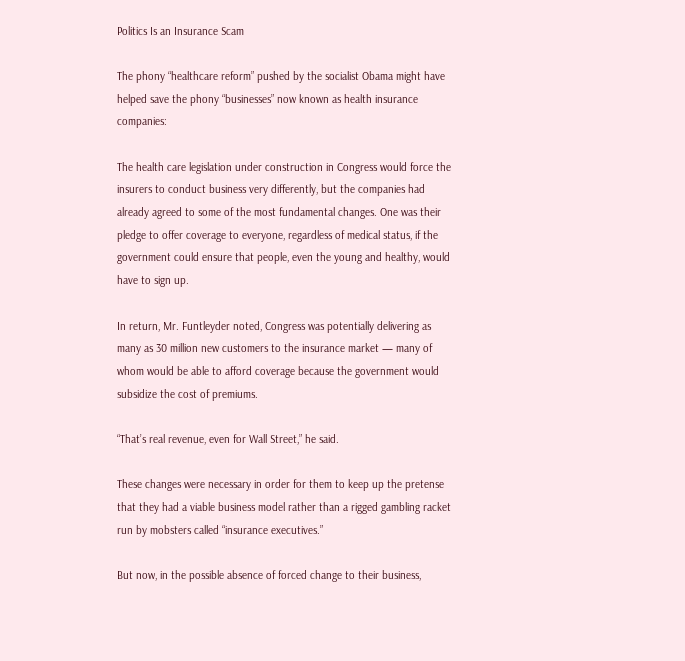Politics Is an Insurance Scam

The phony “healthcare reform” pushed by the socialist Obama might have helped save the phony “businesses” now known as health insurance companies:

The health care legislation under construction in Congress would force the insurers to conduct business very differently, but the companies had already agreed to some of the most fundamental changes. One was their pledge to offer coverage to everyone, regardless of medical status, if the government could ensure that people, even the young and healthy, would have to sign up.

In return, Mr. Funtleyder noted, Congress was potentially delivering as many as 30 million new customers to the insurance market — many of whom would be able to afford coverage because the government would subsidize the cost of premiums.

“That’s real revenue, even for Wall Street,” he said.

These changes were necessary in order for them to keep up the pretense that they had a viable business model rather than a rigged gambling racket run by mobsters called “insurance executives.”

But now, in the possible absence of forced change to their business,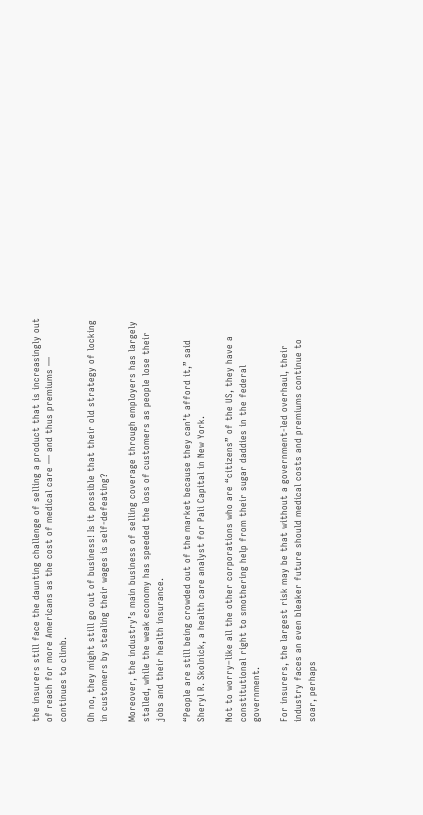the insurers still face the daunting challenge of selling a product that is increasingly out of reach for more Americans as the cost of medical care — and thus premiums — continues to climb.

Oh no, they might still go out of business! Is it possible that their old strategy of locking in customers by stealing their wages is self-defeating?

Moreover, the industry’s main business of selling coverage through employers has largely stalled, while the weak economy has speeded the loss of customers as people lose their jobs and their health insurance.

“People are still being crowded out of the market because they can’t afford it,” said Sheryl R. Skolnick, a health care analyst for Pali Capital in New York.

Not to worry–like all the other corporations who are “citizens” of the US, they have a constitutional right to smothering help from their sugar daddies in the federal government.

For insurers, the largest risk may be that without a government-led overhaul, their industry faces an even bleaker future should medical costs and premiums continue to soar, perhaps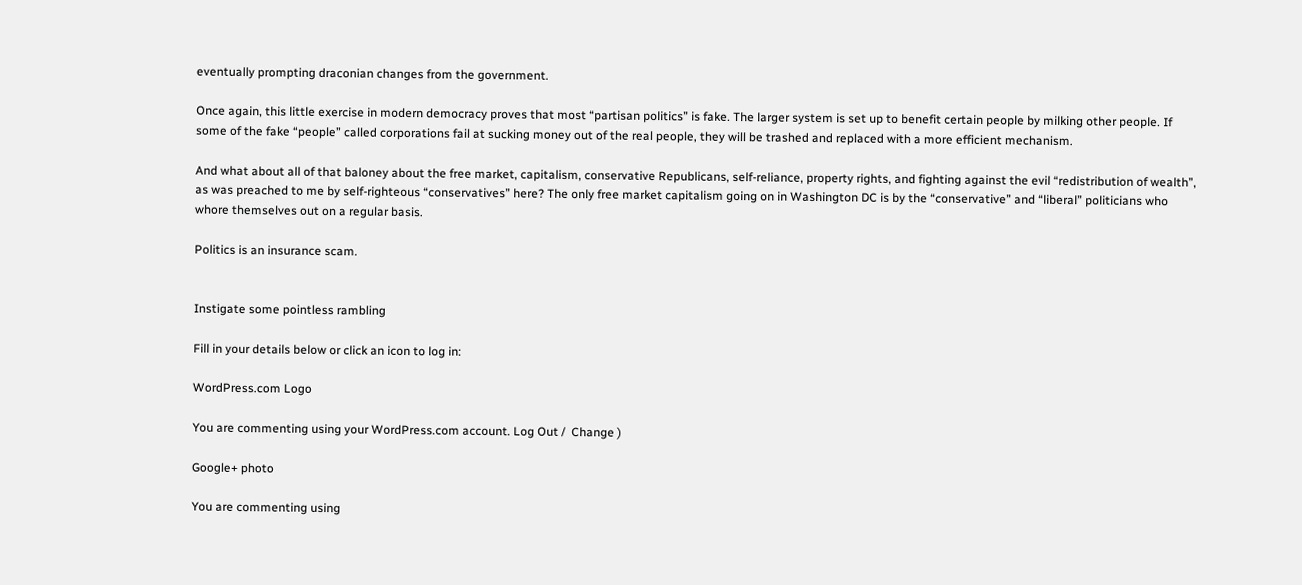eventually prompting draconian changes from the government.

Once again, this little exercise in modern democracy proves that most “partisan politics” is fake. The larger system is set up to benefit certain people by milking other people. If some of the fake “people” called corporations fail at sucking money out of the real people, they will be trashed and replaced with a more efficient mechanism.

And what about all of that baloney about the free market, capitalism, conservative Republicans, self-reliance, property rights, and fighting against the evil “redistribution of wealth”, as was preached to me by self-righteous “conservatives” here? The only free market capitalism going on in Washington DC is by the “conservative” and “liberal” politicians who whore themselves out on a regular basis.

Politics is an insurance scam.


Instigate some pointless rambling

Fill in your details below or click an icon to log in:

WordPress.com Logo

You are commenting using your WordPress.com account. Log Out /  Change )

Google+ photo

You are commenting using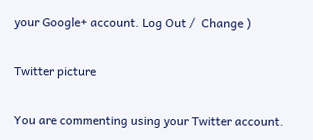your Google+ account. Log Out /  Change )

Twitter picture

You are commenting using your Twitter account.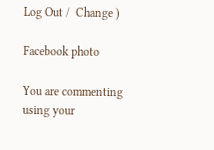Log Out /  Change )

Facebook photo

You are commenting using your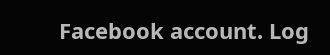Facebook account. Log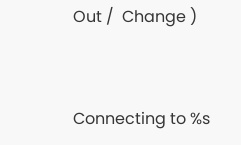Out /  Change )


Connecting to %s